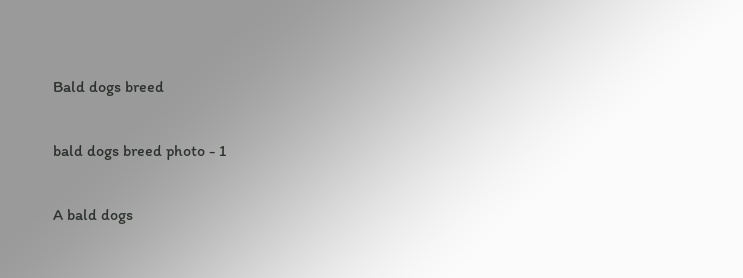Bald dogs breed

bald dogs breed photo - 1

A bald dogs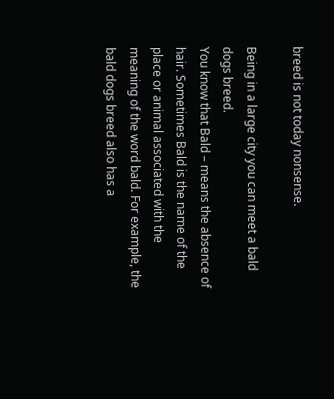breed is not today nonsense.

Being in a large city you can meet a bald dogs breed.
You know that Bald – means the absence of hair. Sometimes Bald is the name of the place or animal associated with the meaning of the word bald. For example, the bald dogs breed also has a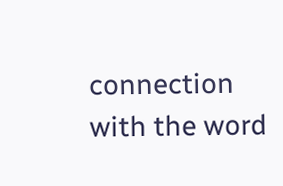connection with the word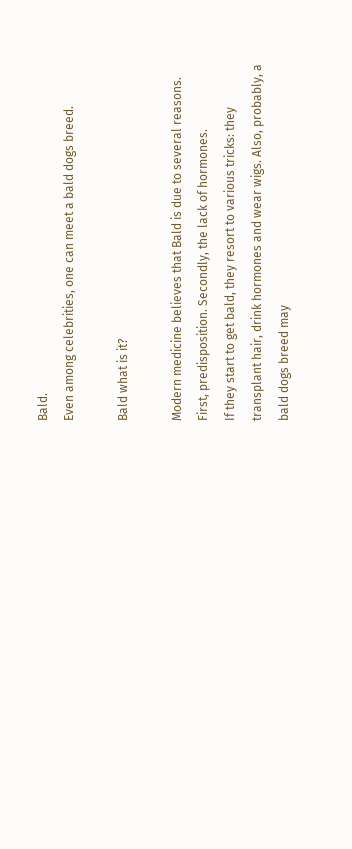Bald.
Even among celebrities, one can meet a bald dogs breed.

Bald what is it?

Modern medicine believes that Bald is due to several reasons. First, predisposition. Secondly, the lack of hormones.
If they start to get bald, they resort to various tricks: they transplant hair, drink hormones and wear wigs. Also, probably, a bald dogs breed may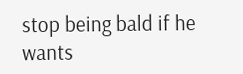stop being bald if he wants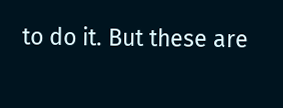to do it. But these are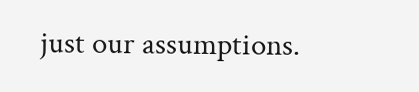just our assumptions.